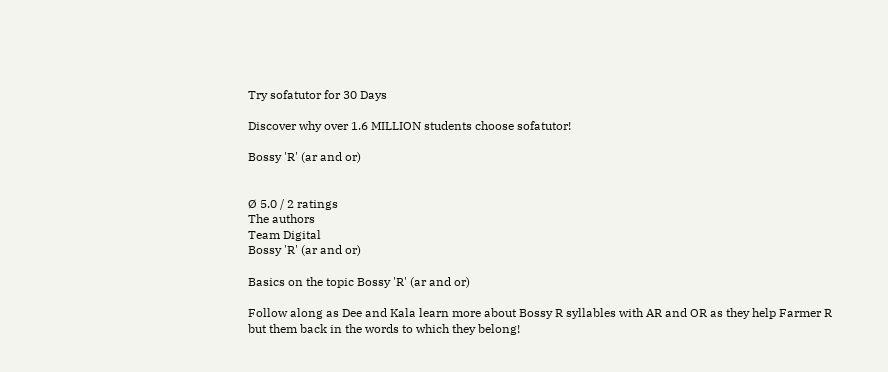Try sofatutor for 30 Days

Discover why over 1.6 MILLION students choose sofatutor!

Bossy 'R' (ar and or)


Ø 5.0 / 2 ratings
The authors
Team Digital
Bossy 'R' (ar and or)

Basics on the topic Bossy 'R' (ar and or)

Follow along as Dee and Kala learn more about Bossy R syllables with AR and OR as they help Farmer R but them back in the words to which they belong!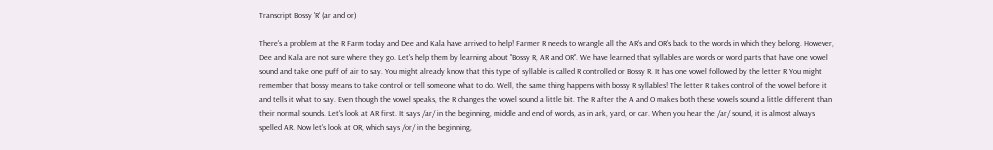Transcript Bossy 'R' (ar and or)

There's a problem at the R Farm today and Dee and Kala have arrived to help! Farmer R needs to wrangle all the AR’s and OR’s back to the words in which they belong. However, Dee and Kala are not sure where they go. Let's help them by learning about "Bossy R, AR and OR". We have learned that syllables are words or word parts that have one vowel sound and take one puff of air to say. You might already know that this type of syllable is called R controlled or Bossy R. It has one vowel followed by the letter R You might remember that bossy means to take control or tell someone what to do. Well, the same thing happens with bossy R syllables! The letter R takes control of the vowel before it and tells it what to say. Even though the vowel speaks, the R changes the vowel sound a little bit. The R after the A and O makes both these vowels sound a little different than their normal sounds. Let's look at AR first. It says /ar/ in the beginning, middle and end of words, as in ark, yard, or car. When you hear the /ar/ sound, it is almost always spelled AR. Now let's look at OR, which says /or/ in the beginning,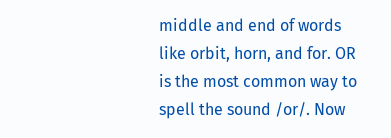middle and end of words like orbit, horn, and for. OR is the most common way to spell the sound /or/. Now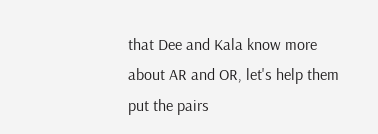that Dee and Kala know more about AR and OR, let's help them put the pairs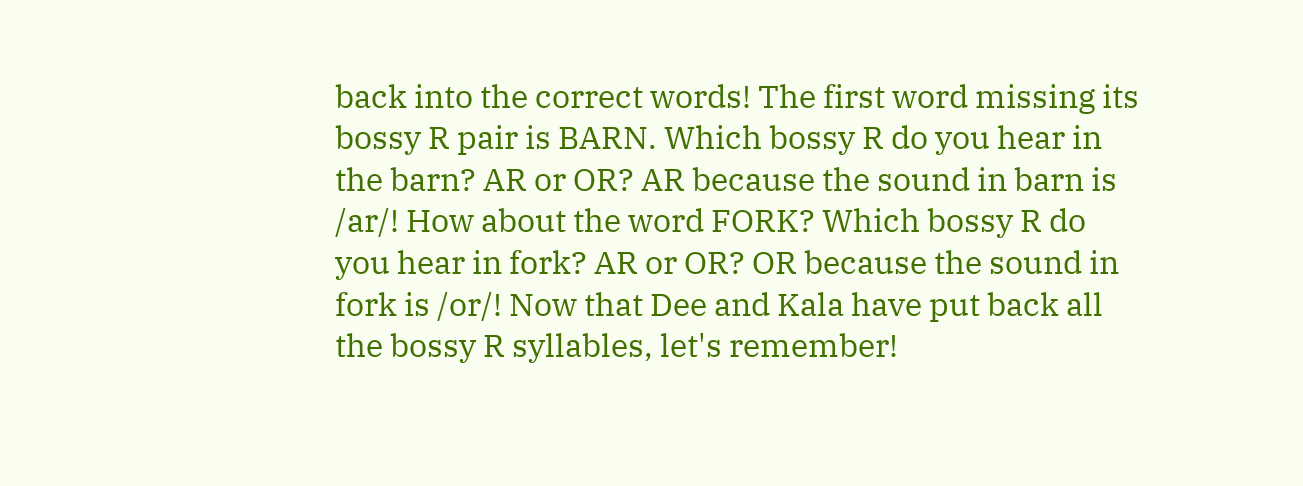back into the correct words! The first word missing its bossy R pair is BARN. Which bossy R do you hear in the barn? AR or OR? AR because the sound in barn is /ar/! How about the word FORK? Which bossy R do you hear in fork? AR or OR? OR because the sound in fork is /or/! Now that Dee and Kala have put back all the bossy R syllables, let's remember!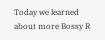Today we learned about more Bossy R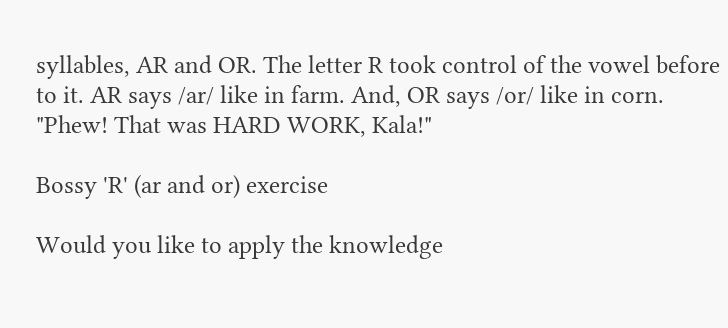syllables, AR and OR. The letter R took control of the vowel before to it. AR says /ar/ like in farm. And, OR says /or/ like in corn. "Phew! That was HARD WORK, Kala!"

Bossy 'R' (ar and or) exercise

Would you like to apply the knowledge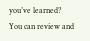you’ve learned? You can review and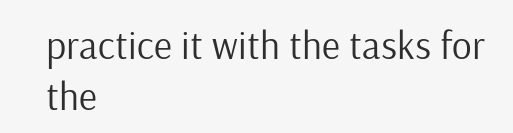practice it with the tasks for the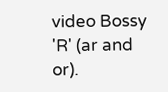video Bossy 'R' (ar and or).